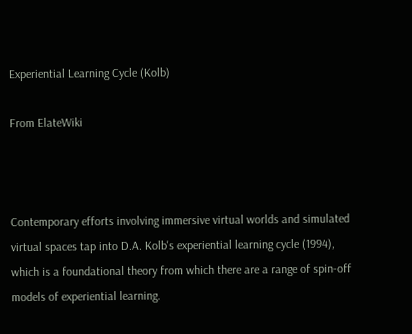Experiential Learning Cycle (Kolb)

From ElateWiki



Contemporary efforts involving immersive virtual worlds and simulated virtual spaces tap into D.A. Kolb's experiential learning cycle (1994), which is a foundational theory from which there are a range of spin-off models of experiential learning.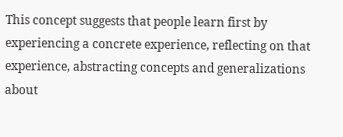This concept suggests that people learn first by experiencing a concrete experience, reflecting on that experience, abstracting concepts and generalizations about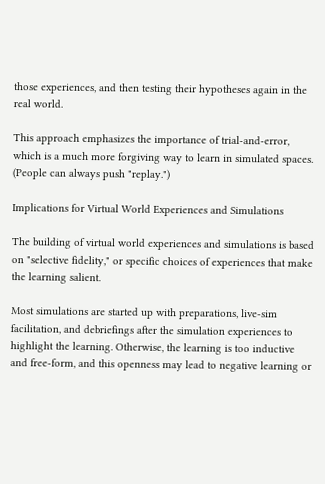those experiences, and then testing their hypotheses again in the real world.

This approach emphasizes the importance of trial-and-error, which is a much more forgiving way to learn in simulated spaces. (People can always push "replay.")

Implications for Virtual World Experiences and Simulations

The building of virtual world experiences and simulations is based on "selective fidelity," or specific choices of experiences that make the learning salient.

Most simulations are started up with preparations, live-sim facilitation, and debriefings after the simulation experiences to highlight the learning. Otherwise, the learning is too inductive and free-form, and this openness may lead to negative learning or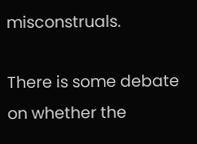misconstruals.

There is some debate on whether the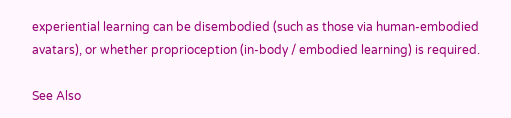experiential learning can be disembodied (such as those via human-embodied avatars), or whether proprioception (in-body / embodied learning) is required.

See Also